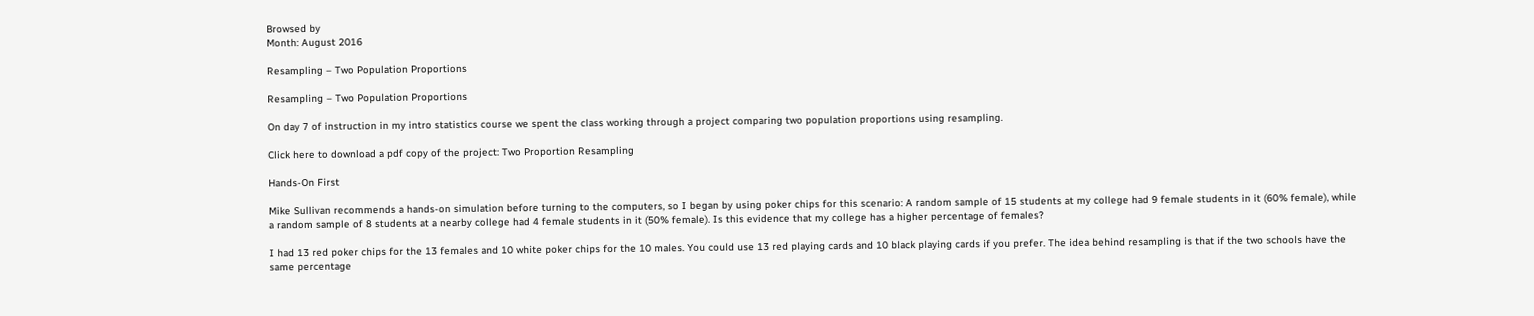Browsed by
Month: August 2016

Resampling – Two Population Proportions

Resampling – Two Population Proportions

On day 7 of instruction in my intro statistics course we spent the class working through a project comparing two population proportions using resampling.

Click here to download a pdf copy of the project: Two Proportion Resampling

Hands-On First

Mike Sullivan recommends a hands-on simulation before turning to the computers, so I began by using poker chips for this scenario: A random sample of 15 students at my college had 9 female students in it (60% female), while a random sample of 8 students at a nearby college had 4 female students in it (50% female). Is this evidence that my college has a higher percentage of females?

I had 13 red poker chips for the 13 females and 10 white poker chips for the 10 males. You could use 13 red playing cards and 10 black playing cards if you prefer. The idea behind resampling is that if the two schools have the same percentage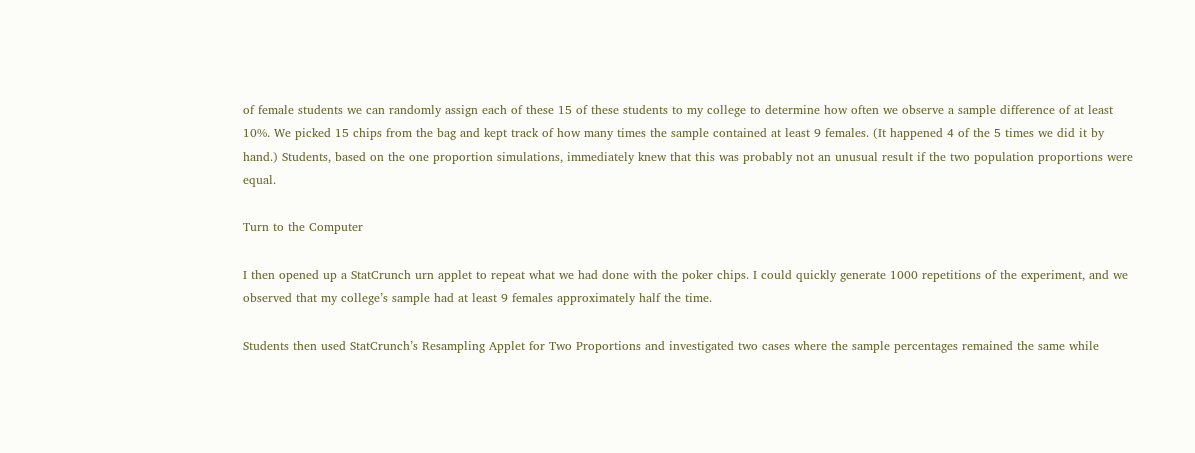of female students we can randomly assign each of these 15 of these students to my college to determine how often we observe a sample difference of at least 10%. We picked 15 chips from the bag and kept track of how many times the sample contained at least 9 females. (It happened 4 of the 5 times we did it by hand.) Students, based on the one proportion simulations, immediately knew that this was probably not an unusual result if the two population proportions were equal.

Turn to the Computer

I then opened up a StatCrunch urn applet to repeat what we had done with the poker chips. I could quickly generate 1000 repetitions of the experiment, and we observed that my college’s sample had at least 9 females approximately half the time.

Students then used StatCrunch’s Resampling Applet for Two Proportions and investigated two cases where the sample percentages remained the same while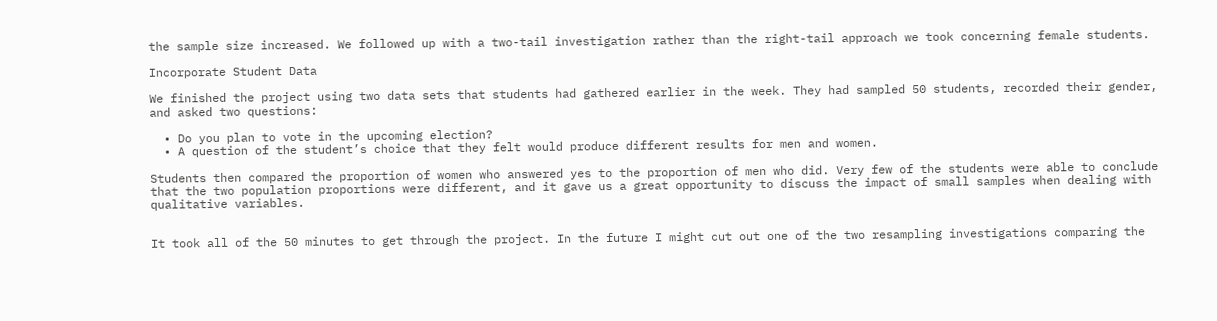the sample size increased. We followed up with a two-tail investigation rather than the right-tail approach we took concerning female students.

Incorporate Student Data

We finished the project using two data sets that students had gathered earlier in the week. They had sampled 50 students, recorded their gender, and asked two questions:

  • Do you plan to vote in the upcoming election?
  • A question of the student’s choice that they felt would produce different results for men and women.

Students then compared the proportion of women who answered yes to the proportion of men who did. Very few of the students were able to conclude that the two population proportions were different, and it gave us a great opportunity to discuss the impact of small samples when dealing with qualitative variables.


It took all of the 50 minutes to get through the project. In the future I might cut out one of the two resampling investigations comparing the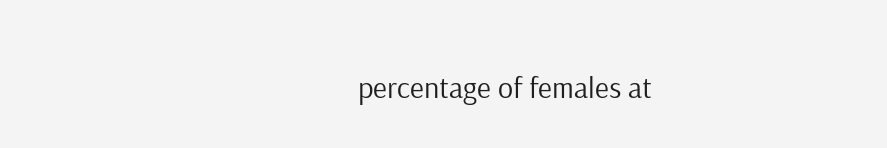percentage of females at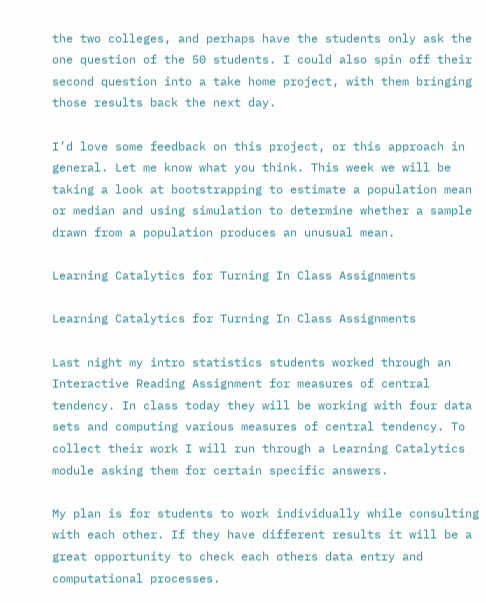the two colleges, and perhaps have the students only ask the one question of the 50 students. I could also spin off their second question into a take home project, with them bringing those results back the next day.

I’d love some feedback on this project, or this approach in general. Let me know what you think. This week we will be taking a look at bootstrapping to estimate a population mean or median and using simulation to determine whether a sample drawn from a population produces an unusual mean.

Learning Catalytics for Turning In Class Assignments

Learning Catalytics for Turning In Class Assignments

Last night my intro statistics students worked through an Interactive Reading Assignment for measures of central tendency. In class today they will be working with four data sets and computing various measures of central tendency. To collect their work I will run through a Learning Catalytics module asking them for certain specific answers.

My plan is for students to work individually while consulting with each other. If they have different results it will be a great opportunity to check each others data entry and computational processes.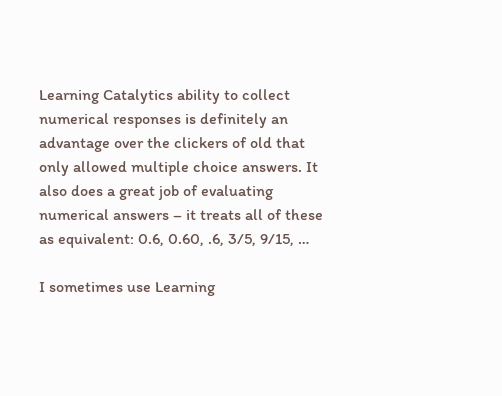Learning Catalytics ability to collect numerical responses is definitely an advantage over the clickers of old that only allowed multiple choice answers. It also does a great job of evaluating numerical answers – it treats all of these as equivalent: 0.6, 0.60, .6, 3/5, 9/15, …

I sometimes use Learning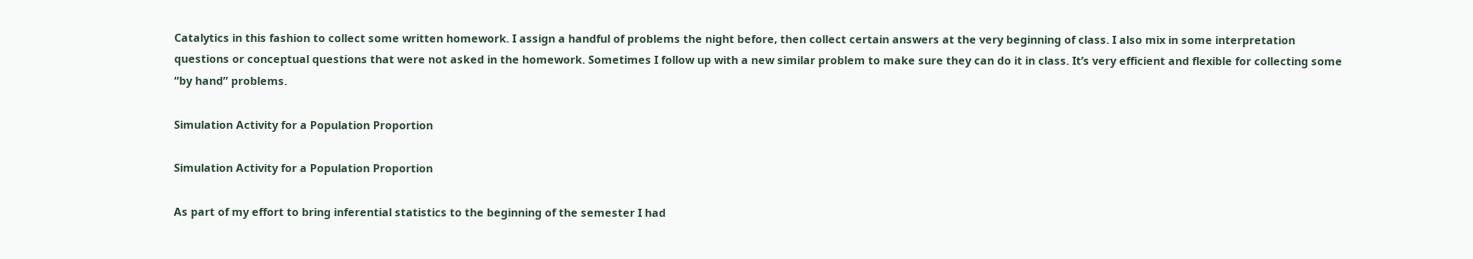Catalytics in this fashion to collect some written homework. I assign a handful of problems the night before, then collect certain answers at the very beginning of class. I also mix in some interpretation questions or conceptual questions that were not asked in the homework. Sometimes I follow up with a new similar problem to make sure they can do it in class. It’s very efficient and flexible for collecting some “by hand” problems.

Simulation Activity for a Population Proportion

Simulation Activity for a Population Proportion

As part of my effort to bring inferential statistics to the beginning of the semester I had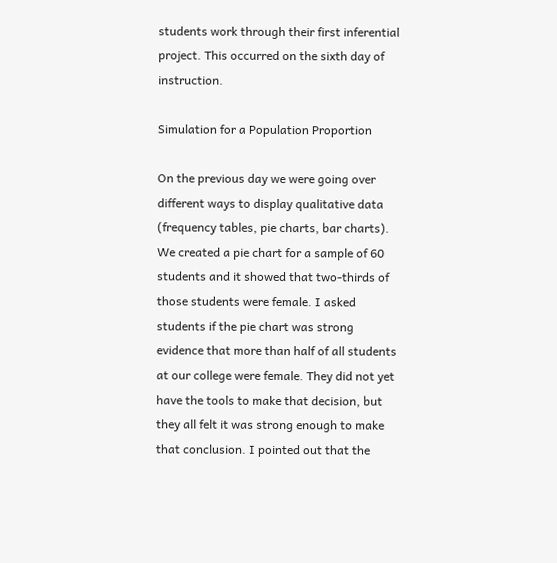students work through their first inferential project. This occurred on the sixth day of instruction.

Simulation for a Population Proportion

On the previous day we were going over different ways to display qualitative data (frequency tables, pie charts, bar charts). We created a pie chart for a sample of 60 students and it showed that two-thirds of those students were female. I asked students if the pie chart was strong evidence that more than half of all students at our college were female. They did not yet have the tools to make that decision, but they all felt it was strong enough to make that conclusion. I pointed out that the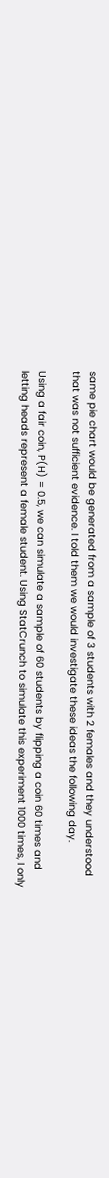same pie chart would be generated from a sample of 3 students with 2 females and they understood that was not sufficient evidence. I told them we would investigate these ideas the following day.

Using a fair coin, P(H) = 0.5, we can simulate a sample of 60 students by flipping a coin 60 times and letting heads represent a female student. Using StatCrunch to simulate this experiment 1000 times, I only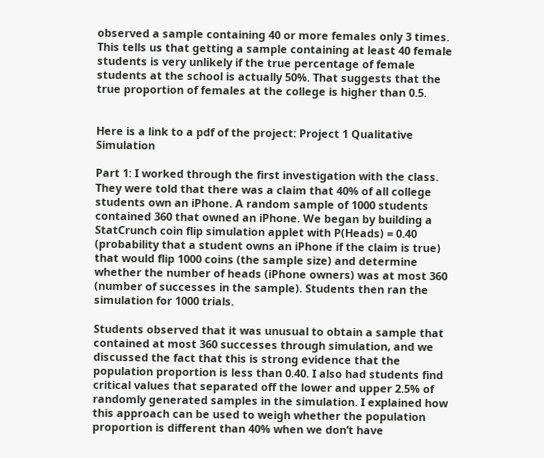observed a sample containing 40 or more females only 3 times. This tells us that getting a sample containing at least 40 female students is very unlikely if the true percentage of female students at the school is actually 50%. That suggests that the true proportion of females at the college is higher than 0.5.


Here is a link to a pdf of the project: Project 1 Qualitative Simulation

Part 1: I worked through the first investigation with the class. They were told that there was a claim that 40% of all college students own an iPhone. A random sample of 1000 students contained 360 that owned an iPhone. We began by building a StatCrunch coin flip simulation applet with P(Heads) = 0.40 (probability that a student owns an iPhone if the claim is true) that would flip 1000 coins (the sample size) and determine whether the number of heads (iPhone owners) was at most 360 (number of successes in the sample). Students then ran the simulation for 1000 trials.

Students observed that it was unusual to obtain a sample that contained at most 360 successes through simulation, and we discussed the fact that this is strong evidence that the population proportion is less than 0.40. I also had students find critical values that separated off the lower and upper 2.5% of randomly generated samples in the simulation. I explained how this approach can be used to weigh whether the population proportion is different than 40% when we don’t have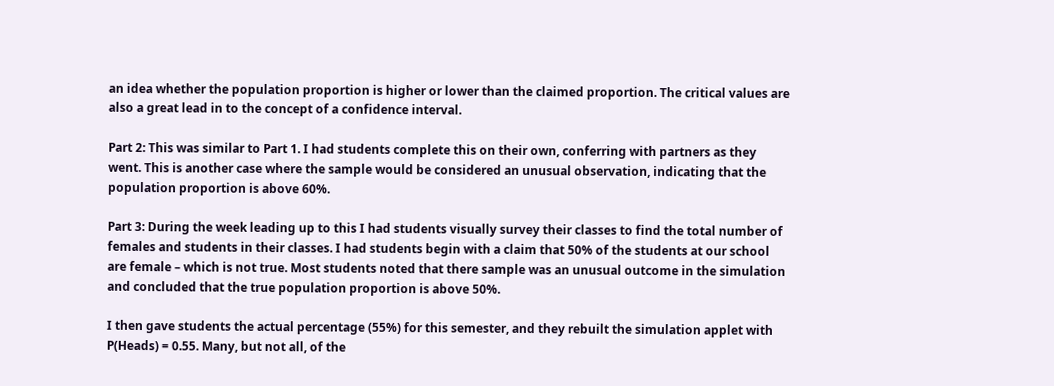an idea whether the population proportion is higher or lower than the claimed proportion. The critical values are also a great lead in to the concept of a confidence interval.

Part 2: This was similar to Part 1. I had students complete this on their own, conferring with partners as they went. This is another case where the sample would be considered an unusual observation, indicating that the population proportion is above 60%.

Part 3: During the week leading up to this I had students visually survey their classes to find the total number of females and students in their classes. I had students begin with a claim that 50% of the students at our school are female – which is not true. Most students noted that there sample was an unusual outcome in the simulation and concluded that the true population proportion is above 50%.

I then gave students the actual percentage (55%) for this semester, and they rebuilt the simulation applet with P(Heads) = 0.55. Many, but not all, of the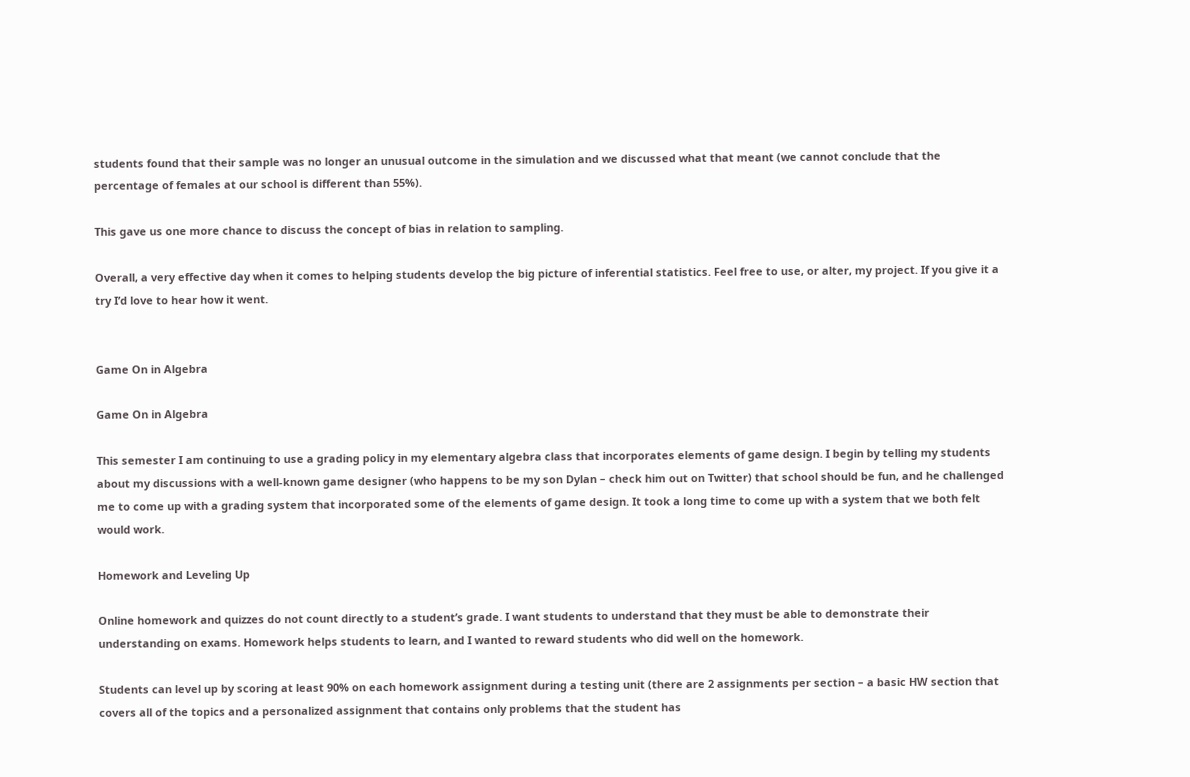students found that their sample was no longer an unusual outcome in the simulation and we discussed what that meant (we cannot conclude that the percentage of females at our school is different than 55%).

This gave us one more chance to discuss the concept of bias in relation to sampling.

Overall, a very effective day when it comes to helping students develop the big picture of inferential statistics. Feel free to use, or alter, my project. If you give it a try I’d love to hear how it went.


Game On in Algebra

Game On in Algebra

This semester I am continuing to use a grading policy in my elementary algebra class that incorporates elements of game design. I begin by telling my students about my discussions with a well-known game designer (who happens to be my son Dylan – check him out on Twitter) that school should be fun, and he challenged me to come up with a grading system that incorporated some of the elements of game design. It took a long time to come up with a system that we both felt would work.

Homework and Leveling Up

Online homework and quizzes do not count directly to a student’s grade. I want students to understand that they must be able to demonstrate their understanding on exams. Homework helps students to learn, and I wanted to reward students who did well on the homework.

Students can level up by scoring at least 90% on each homework assignment during a testing unit (there are 2 assignments per section – a basic HW section that covers all of the topics and a personalized assignment that contains only problems that the student has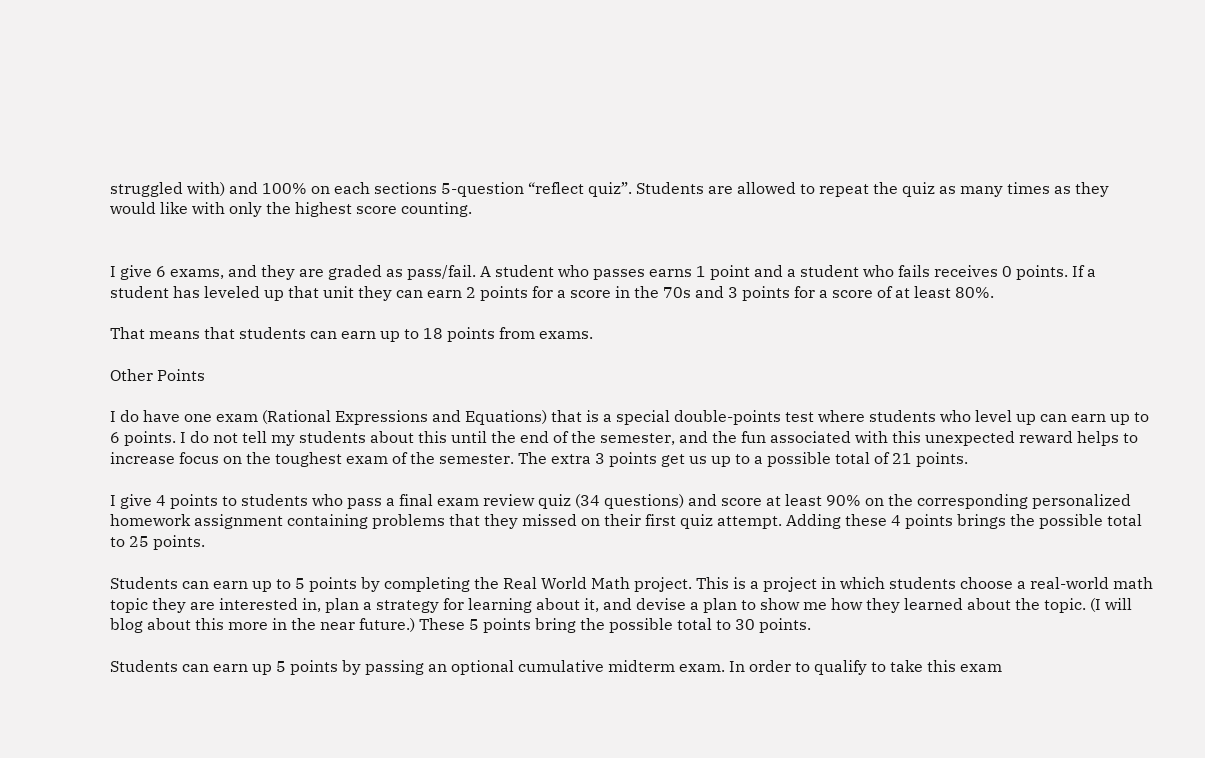struggled with) and 100% on each sections 5-question “reflect quiz”. Students are allowed to repeat the quiz as many times as they would like with only the highest score counting.


I give 6 exams, and they are graded as pass/fail. A student who passes earns 1 point and a student who fails receives 0 points. If a student has leveled up that unit they can earn 2 points for a score in the 70s and 3 points for a score of at least 80%.

That means that students can earn up to 18 points from exams.

Other Points

I do have one exam (Rational Expressions and Equations) that is a special double-points test where students who level up can earn up to 6 points. I do not tell my students about this until the end of the semester, and the fun associated with this unexpected reward helps to increase focus on the toughest exam of the semester. The extra 3 points get us up to a possible total of 21 points.

I give 4 points to students who pass a final exam review quiz (34 questions) and score at least 90% on the corresponding personalized homework assignment containing problems that they missed on their first quiz attempt. Adding these 4 points brings the possible total to 25 points.

Students can earn up to 5 points by completing the Real World Math project. This is a project in which students choose a real-world math topic they are interested in, plan a strategy for learning about it, and devise a plan to show me how they learned about the topic. (I will blog about this more in the near future.) These 5 points bring the possible total to 30 points.

Students can earn up 5 points by passing an optional cumulative midterm exam. In order to qualify to take this exam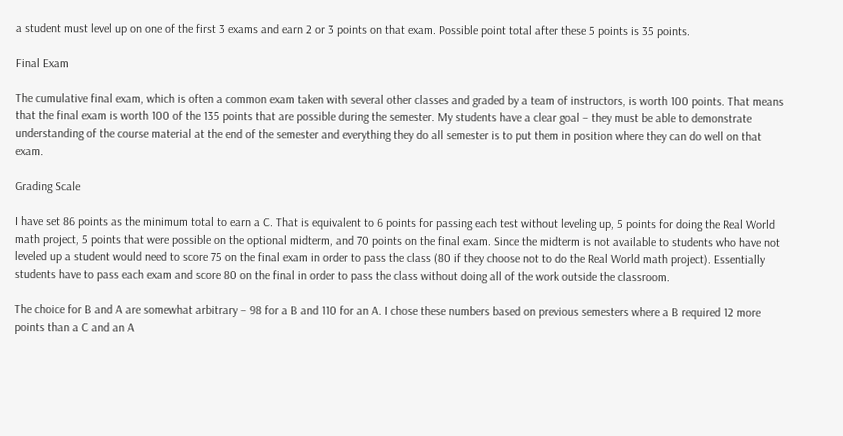a student must level up on one of the first 3 exams and earn 2 or 3 points on that exam. Possible point total after these 5 points is 35 points.

Final Exam

The cumulative final exam, which is often a common exam taken with several other classes and graded by a team of instructors, is worth 100 points. That means that the final exam is worth 100 of the 135 points that are possible during the semester. My students have a clear goal – they must be able to demonstrate understanding of the course material at the end of the semester and everything they do all semester is to put them in position where they can do well on that exam.

Grading Scale

I have set 86 points as the minimum total to earn a C. That is equivalent to 6 points for passing each test without leveling up, 5 points for doing the Real World math project, 5 points that were possible on the optional midterm, and 70 points on the final exam. Since the midterm is not available to students who have not leveled up a student would need to score 75 on the final exam in order to pass the class (80 if they choose not to do the Real World math project). Essentially students have to pass each exam and score 80 on the final in order to pass the class without doing all of the work outside the classroom.

The choice for B and A are somewhat arbitrary – 98 for a B and 110 for an A. I chose these numbers based on previous semesters where a B required 12 more points than a C and an A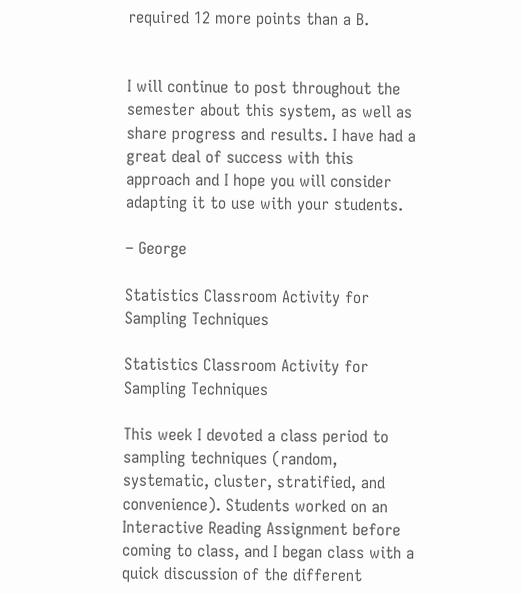required 12 more points than a B.


I will continue to post throughout the semester about this system, as well as share progress and results. I have had a great deal of success with this approach and I hope you will consider adapting it to use with your students.

– George

Statistics Classroom Activity for Sampling Techniques

Statistics Classroom Activity for Sampling Techniques

This week I devoted a class period to sampling techniques (random, systematic, cluster, stratified, and convenience). Students worked on an Interactive Reading Assignment before coming to class, and I began class with a quick discussion of the different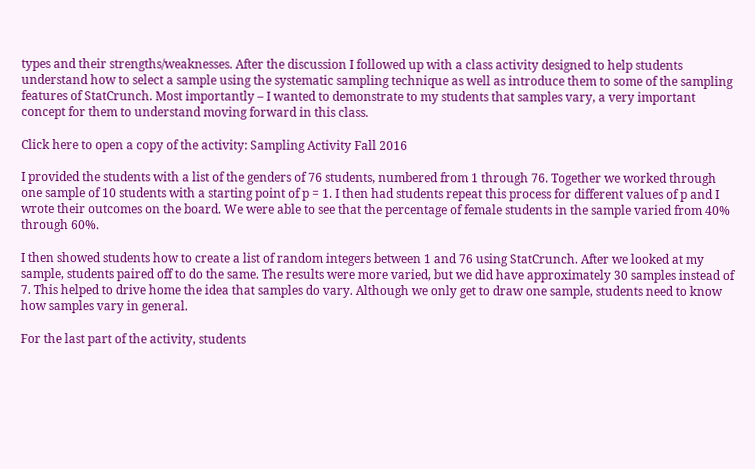types and their strengths/weaknesses. After the discussion I followed up with a class activity designed to help students understand how to select a sample using the systematic sampling technique as well as introduce them to some of the sampling features of StatCrunch. Most importantly – I wanted to demonstrate to my students that samples vary, a very important concept for them to understand moving forward in this class.

Click here to open a copy of the activity: Sampling Activity Fall 2016

I provided the students with a list of the genders of 76 students, numbered from 1 through 76. Together we worked through one sample of 10 students with a starting point of p = 1. I then had students repeat this process for different values of p and I wrote their outcomes on the board. We were able to see that the percentage of female students in the sample varied from 40% through 60%.

I then showed students how to create a list of random integers between 1 and 76 using StatCrunch. After we looked at my sample, students paired off to do the same. The results were more varied, but we did have approximately 30 samples instead of 7. This helped to drive home the idea that samples do vary. Although we only get to draw one sample, students need to know how samples vary in general.

For the last part of the activity, students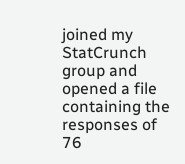joined my StatCrunch group and opened a file containing the responses of 76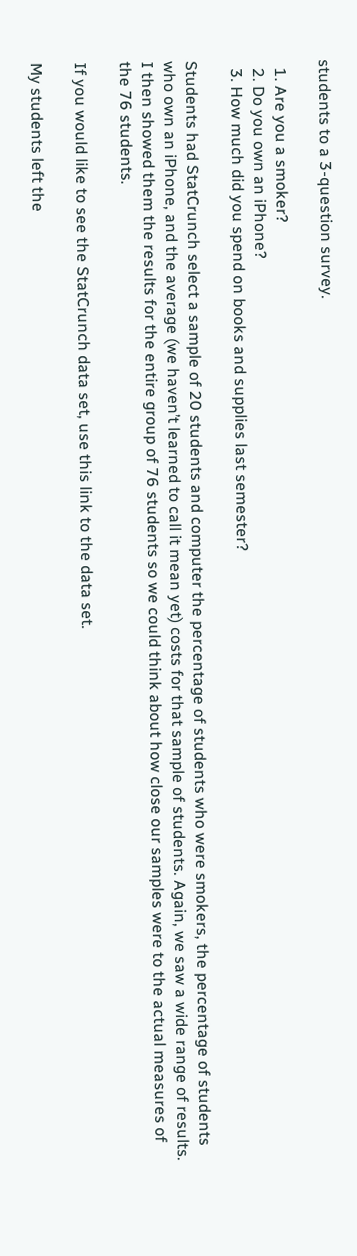students to a 3-question survey.

  1. Are you a smoker?
  2. Do you own an iPhone?
  3. How much did you spend on books and supplies last semester?

Students had StatCrunch select a sample of 20 students and computer the percentage of students who were smokers, the percentage of students who own an iPhone, and the average (we haven’t learned to call it mean yet) costs for that sample of students. Again, we saw a wide range of results. I then showed them the results for the entire group of 76 students so we could think about how close our samples were to the actual measures of the 76 students.

If you would like to see the StatCrunch data set, use this link to the data set.

My students left the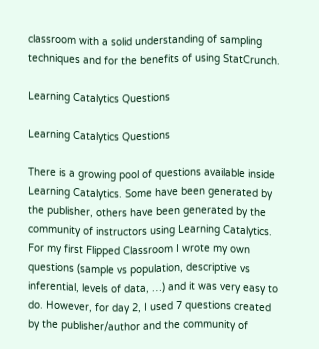classroom with a solid understanding of sampling techniques and for the benefits of using StatCrunch.

Learning Catalytics Questions

Learning Catalytics Questions

There is a growing pool of questions available inside Learning Catalytics. Some have been generated by the publisher, others have been generated by the community of instructors using Learning Catalytics. For my first Flipped Classroom I wrote my own questions (sample vs population, descriptive vs inferential, levels of data, …) and it was very easy to do. However, for day 2, I used 7 questions created by the publisher/author and the community of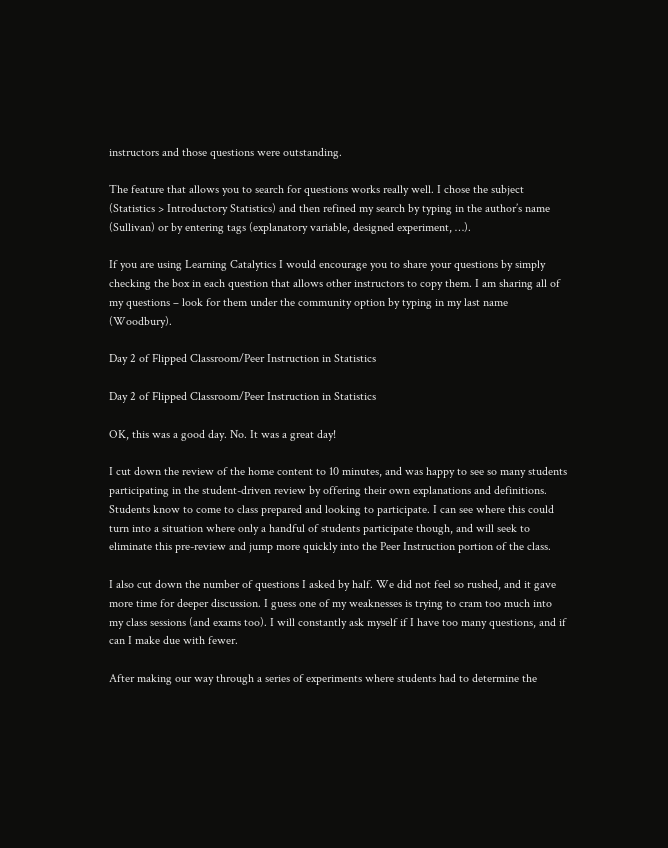instructors and those questions were outstanding.

The feature that allows you to search for questions works really well. I chose the subject (Statistics > Introductory Statistics) and then refined my search by typing in the author’s name (Sullivan) or by entering tags (explanatory variable, designed experiment, …).

If you are using Learning Catalytics I would encourage you to share your questions by simply checking the box in each question that allows other instructors to copy them. I am sharing all of my questions – look for them under the community option by typing in my last name (Woodbury).

Day 2 of Flipped Classroom/Peer Instruction in Statistics

Day 2 of Flipped Classroom/Peer Instruction in Statistics

OK, this was a good day. No. It was a great day!

I cut down the review of the home content to 10 minutes, and was happy to see so many students participating in the student-driven review by offering their own explanations and definitions. Students know to come to class prepared and looking to participate. I can see where this could turn into a situation where only a handful of students participate though, and will seek to eliminate this pre-review and jump more quickly into the Peer Instruction portion of the class.

I also cut down the number of questions I asked by half. We did not feel so rushed, and it gave more time for deeper discussion. I guess one of my weaknesses is trying to cram too much into my class sessions (and exams too). I will constantly ask myself if I have too many questions, and if can I make due with fewer.

After making our way through a series of experiments where students had to determine the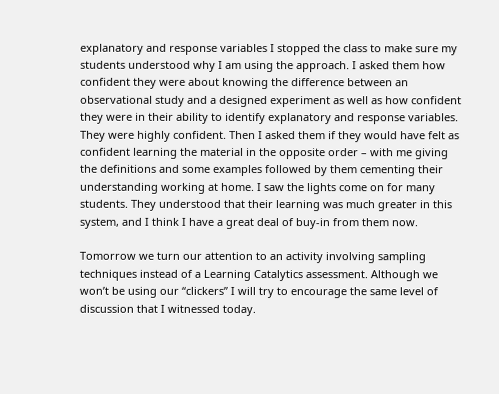explanatory and response variables I stopped the class to make sure my students understood why I am using the approach. I asked them how confident they were about knowing the difference between an observational study and a designed experiment as well as how confident they were in their ability to identify explanatory and response variables. They were highly confident. Then I asked them if they would have felt as confident learning the material in the opposite order – with me giving the definitions and some examples followed by them cementing their understanding working at home. I saw the lights come on for many students. They understood that their learning was much greater in this system, and I think I have a great deal of buy-in from them now.

Tomorrow we turn our attention to an activity involving sampling techniques instead of a Learning Catalytics assessment. Although we won’t be using our “clickers” I will try to encourage the same level of discussion that I witnessed today.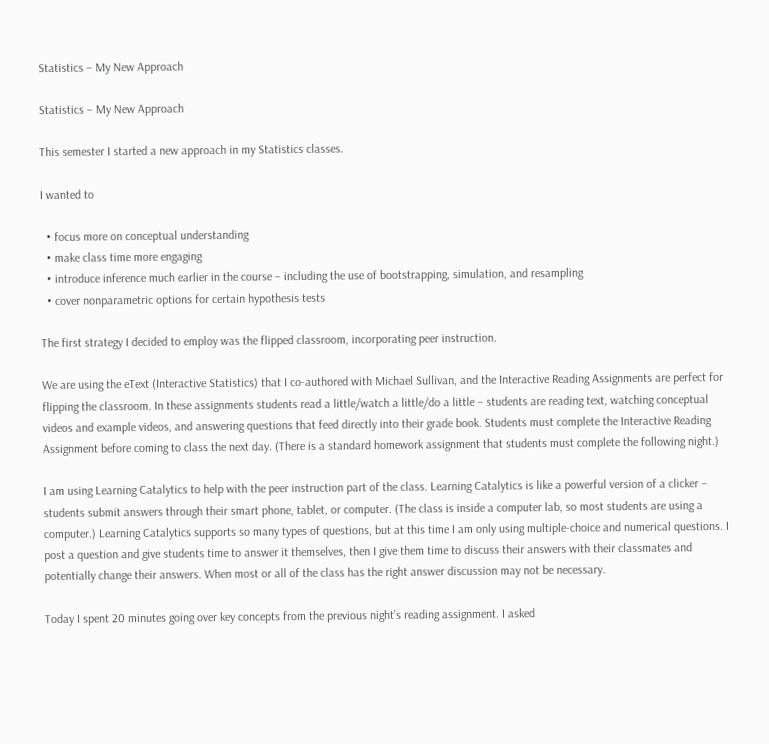Statistics – My New Approach

Statistics – My New Approach

This semester I started a new approach in my Statistics classes.

I wanted to

  • focus more on conceptual understanding
  • make class time more engaging
  • introduce inference much earlier in the course – including the use of bootstrapping, simulation, and resampling
  • cover nonparametric options for certain hypothesis tests

The first strategy I decided to employ was the flipped classroom, incorporating peer instruction.

We are using the eText (Interactive Statistics) that I co-authored with Michael Sullivan, and the Interactive Reading Assignments are perfect for flipping the classroom. In these assignments students read a little/watch a little/do a little – students are reading text, watching conceptual videos and example videos, and answering questions that feed directly into their grade book. Students must complete the Interactive Reading Assignment before coming to class the next day. (There is a standard homework assignment that students must complete the following night.)

I am using Learning Catalytics to help with the peer instruction part of the class. Learning Catalytics is like a powerful version of a clicker – students submit answers through their smart phone, tablet, or computer. (The class is inside a computer lab, so most students are using a computer.) Learning Catalytics supports so many types of questions, but at this time I am only using multiple-choice and numerical questions. I post a question and give students time to answer it themselves, then I give them time to discuss their answers with their classmates and potentially change their answers. When most or all of the class has the right answer discussion may not be necessary.

Today I spent 20 minutes going over key concepts from the previous night’s reading assignment. I asked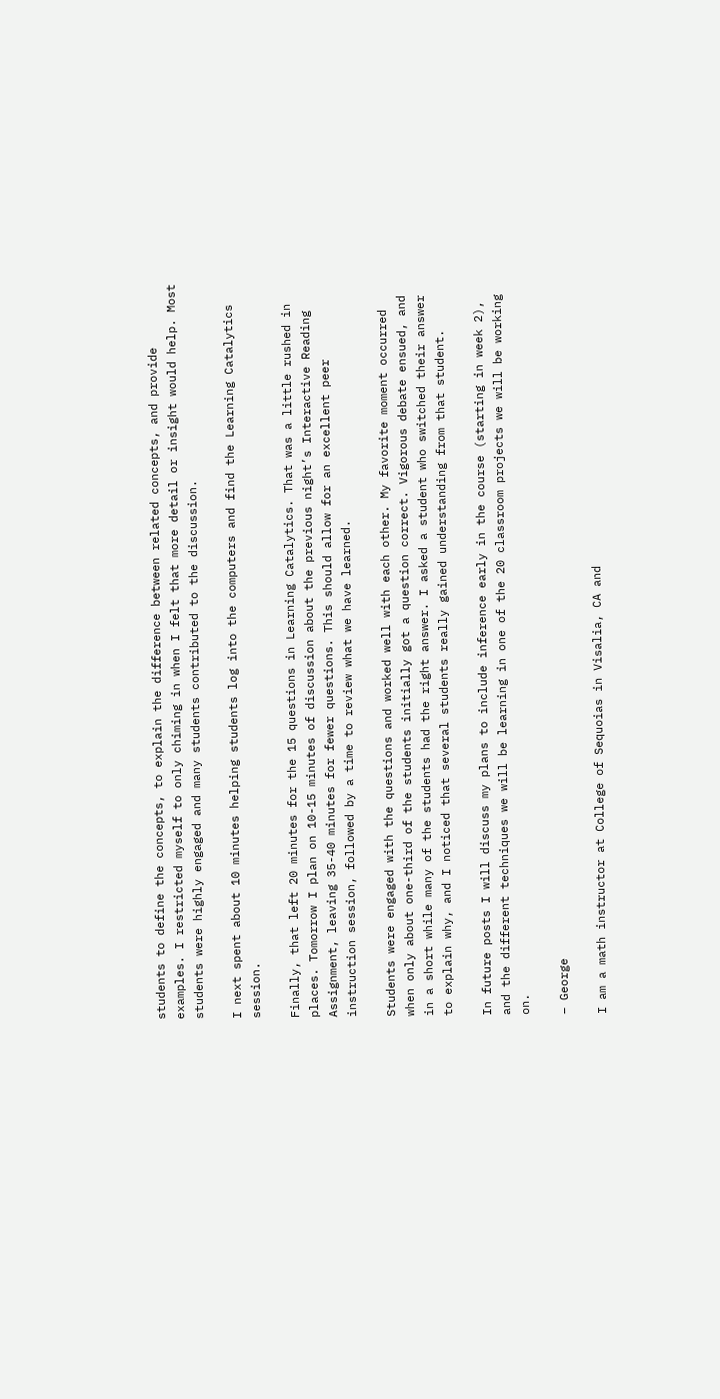students to define the concepts, to explain the difference between related concepts, and provide examples. I restricted myself to only chiming in when I felt that more detail or insight would help. Most students were highly engaged and many students contributed to the discussion.

I next spent about 10 minutes helping students log into the computers and find the Learning Catalytics session.

Finally, that left 20 minutes for the 15 questions in Learning Catalytics. That was a little rushed in places. Tomorrow I plan on 10-15 minutes of discussion about the previous night’s Interactive Reading Assignment, leaving 35-40 minutes for fewer questions. This should allow for an excellent peer instruction session, followed by a time to review what we have learned.

Students were engaged with the questions and worked well with each other. My favorite moment occurred when only about one-third of the students initially got a question correct. Vigorous debate ensued, and in a short while many of the students had the right answer. I asked a student who switched their answer to explain why, and I noticed that several students really gained understanding from that student.

In future posts I will discuss my plans to include inference early in the course (starting in week 2), and the different techniques we will be learning in one of the 20 classroom projects we will be working on.

– George

I am a math instructor at College of Sequoias in Visalia, CA and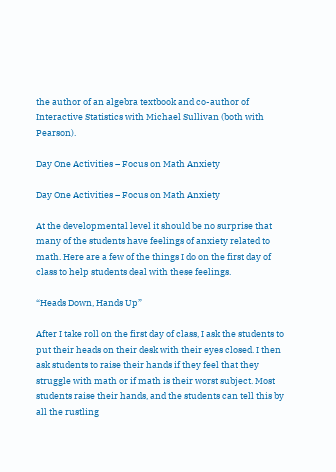the author of an algebra textbook and co-author of Interactive Statistics with Michael Sullivan (both with Pearson).

Day One Activities – Focus on Math Anxiety

Day One Activities – Focus on Math Anxiety

At the developmental level it should be no surprise that many of the students have feelings of anxiety related to math. Here are a few of the things I do on the first day of class to help students deal with these feelings.

“Heads Down, Hands Up”

After I take roll on the first day of class, I ask the students to put their heads on their desk with their eyes closed. I then ask students to raise their hands if they feel that they struggle with math or if math is their worst subject. Most students raise their hands, and the students can tell this by all the rustling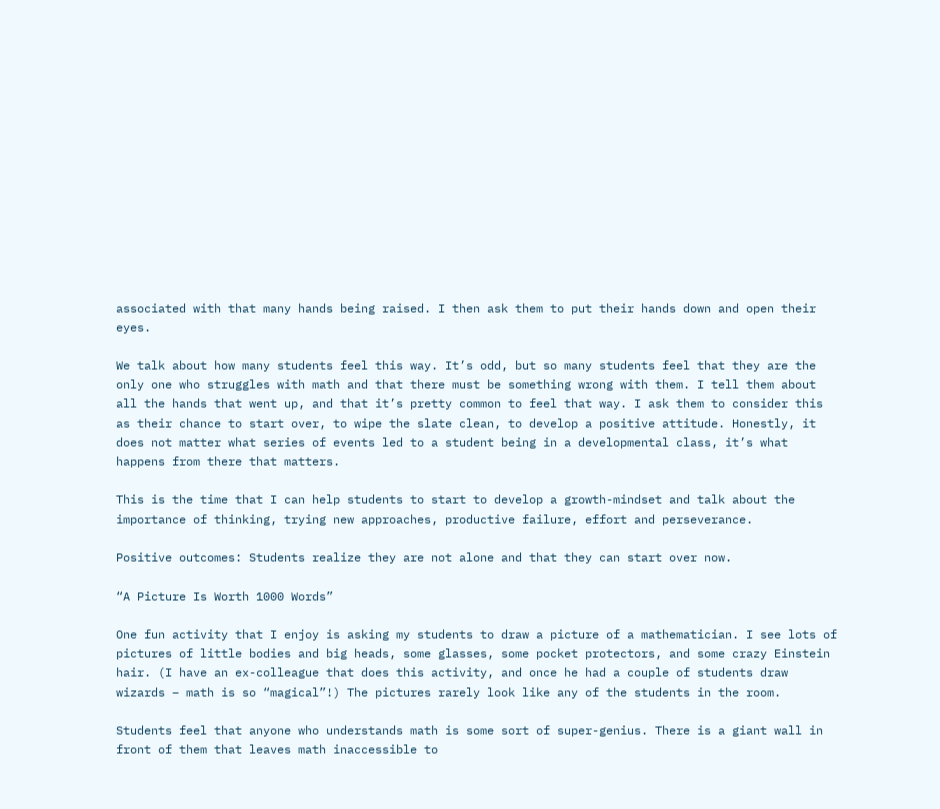associated with that many hands being raised. I then ask them to put their hands down and open their eyes.

We talk about how many students feel this way. It’s odd, but so many students feel that they are the only one who struggles with math and that there must be something wrong with them. I tell them about all the hands that went up, and that it’s pretty common to feel that way. I ask them to consider this as their chance to start over, to wipe the slate clean, to develop a positive attitude. Honestly, it does not matter what series of events led to a student being in a developmental class, it’s what happens from there that matters.

This is the time that I can help students to start to develop a growth-mindset and talk about the importance of thinking, trying new approaches, productive failure, effort and perseverance.

Positive outcomes: Students realize they are not alone and that they can start over now.

“A Picture Is Worth 1000 Words”

One fun activity that I enjoy is asking my students to draw a picture of a mathematician. I see lots of pictures of little bodies and big heads, some glasses, some pocket protectors, and some crazy Einstein hair. (I have an ex-colleague that does this activity, and once he had a couple of students draw wizards – math is so “magical”!) The pictures rarely look like any of the students in the room.

Students feel that anyone who understands math is some sort of super-genius. There is a giant wall in front of them that leaves math inaccessible to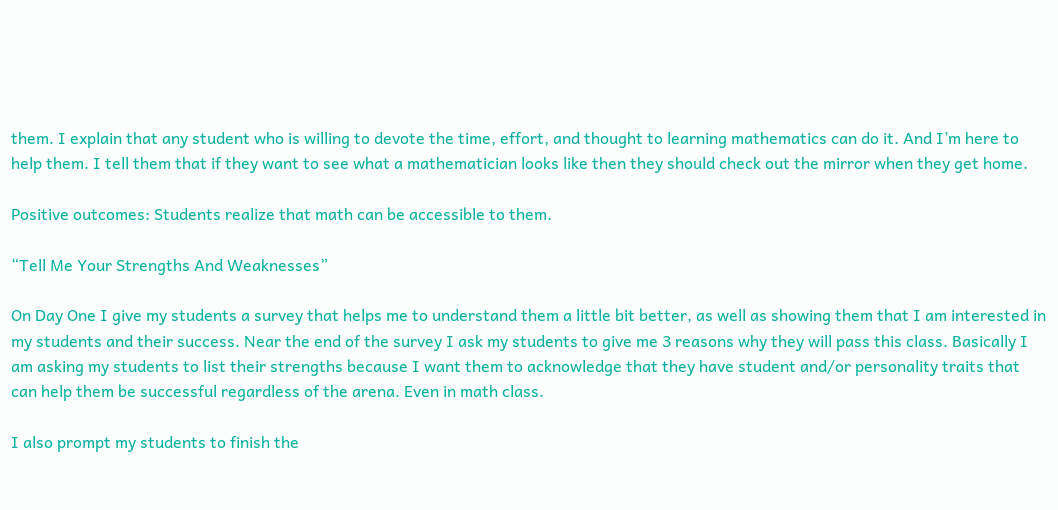them. I explain that any student who is willing to devote the time, effort, and thought to learning mathematics can do it. And I’m here to help them. I tell them that if they want to see what a mathematician looks like then they should check out the mirror when they get home.

Positive outcomes: Students realize that math can be accessible to them.

“Tell Me Your Strengths And Weaknesses”

On Day One I give my students a survey that helps me to understand them a little bit better, as well as showing them that I am interested in my students and their success. Near the end of the survey I ask my students to give me 3 reasons why they will pass this class. Basically I am asking my students to list their strengths because I want them to acknowledge that they have student and/or personality traits that can help them be successful regardless of the arena. Even in math class.

I also prompt my students to finish the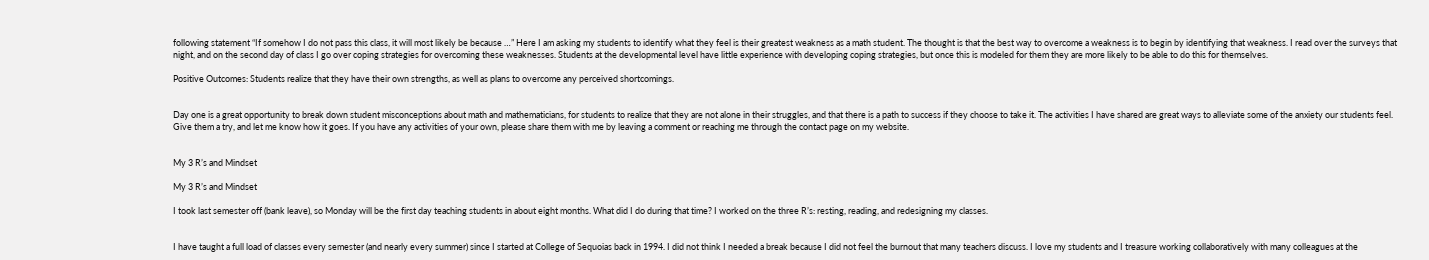following statement “If somehow I do not pass this class, it will most likely be because …” Here I am asking my students to identify what they feel is their greatest weakness as a math student. The thought is that the best way to overcome a weakness is to begin by identifying that weakness. I read over the surveys that night, and on the second day of class I go over coping strategies for overcoming these weaknesses. Students at the developmental level have little experience with developing coping strategies, but once this is modeled for them they are more likely to be able to do this for themselves.

Positive Outcomes: Students realize that they have their own strengths, as well as plans to overcome any perceived shortcomings.


Day one is a great opportunity to break down student misconceptions about math and mathematicians, for students to realize that they are not alone in their struggles, and that there is a path to success if they choose to take it. The activities I have shared are great ways to alleviate some of the anxiety our students feel. Give them a try, and let me know how it goes. If you have any activities of your own, please share them with me by leaving a comment or reaching me through the contact page on my website.


My 3 R’s and Mindset

My 3 R’s and Mindset

I took last semester off (bank leave), so Monday will be the first day teaching students in about eight months. What did I do during that time? I worked on the three R’s: resting, reading, and redesigning my classes.


I have taught a full load of classes every semester (and nearly every summer) since I started at College of Sequoias back in 1994. I did not think I needed a break because I did not feel the burnout that many teachers discuss. I love my students and I treasure working collaboratively with many colleagues at the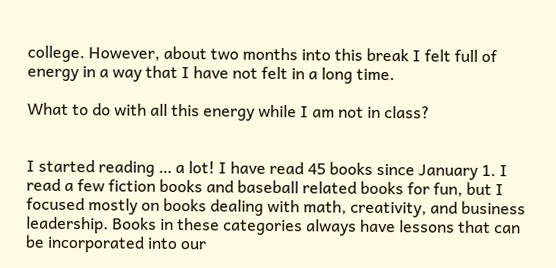college. However, about two months into this break I felt full of energy in a way that I have not felt in a long time.

What to do with all this energy while I am not in class?


I started reading … a lot! I have read 45 books since January 1. I read a few fiction books and baseball related books for fun, but I focused mostly on books dealing with math, creativity, and business leadership. Books in these categories always have lessons that can be incorporated into our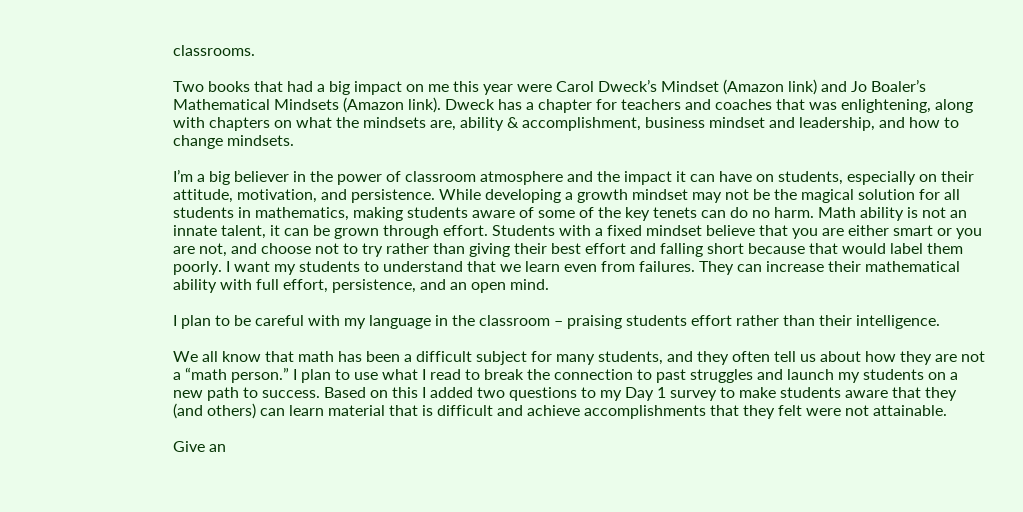classrooms.

Two books that had a big impact on me this year were Carol Dweck’s Mindset (Amazon link) and Jo Boaler’s Mathematical Mindsets (Amazon link). Dweck has a chapter for teachers and coaches that was enlightening, along with chapters on what the mindsets are, ability & accomplishment, business mindset and leadership, and how to change mindsets.

I’m a big believer in the power of classroom atmosphere and the impact it can have on students, especially on their attitude, motivation, and persistence. While developing a growth mindset may not be the magical solution for all students in mathematics, making students aware of some of the key tenets can do no harm. Math ability is not an innate talent, it can be grown through effort. Students with a fixed mindset believe that you are either smart or you are not, and choose not to try rather than giving their best effort and falling short because that would label them poorly. I want my students to understand that we learn even from failures. They can increase their mathematical ability with full effort, persistence, and an open mind.

I plan to be careful with my language in the classroom – praising students effort rather than their intelligence.

We all know that math has been a difficult subject for many students, and they often tell us about how they are not a “math person.” I plan to use what I read to break the connection to past struggles and launch my students on a new path to success. Based on this I added two questions to my Day 1 survey to make students aware that they (and others) can learn material that is difficult and achieve accomplishments that they felt were not attainable.

Give an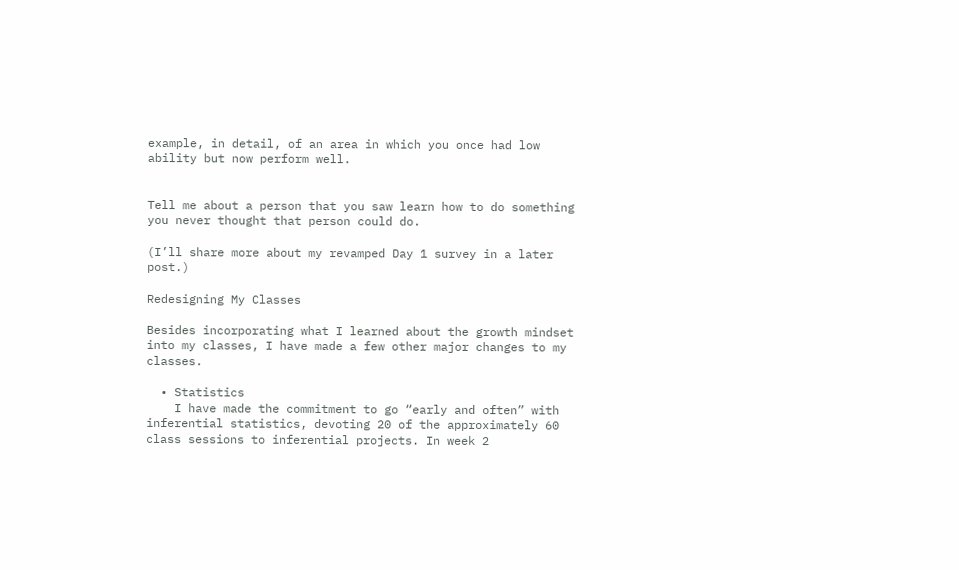example, in detail, of an area in which you once had low ability but now perform well.


Tell me about a person that you saw learn how to do something you never thought that person could do.

(I’ll share more about my revamped Day 1 survey in a later post.)

Redesigning My Classes

Besides incorporating what I learned about the growth mindset into my classes, I have made a few other major changes to my classes.

  • Statistics
    I have made the commitment to go “early and often” with inferential statistics, devoting 20 of the approximately 60 class sessions to inferential projects. In week 2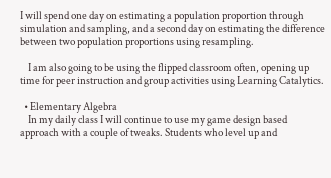I will spend one day on estimating a population proportion through simulation and sampling, and a second day on estimating the difference between two population proportions using resampling.

    I am also going to be using the flipped classroom often, opening up time for peer instruction and group activities using Learning Catalytics.

  • Elementary Algebra
    In my daily class I will continue to use my game design based approach with a couple of tweaks. Students who level up and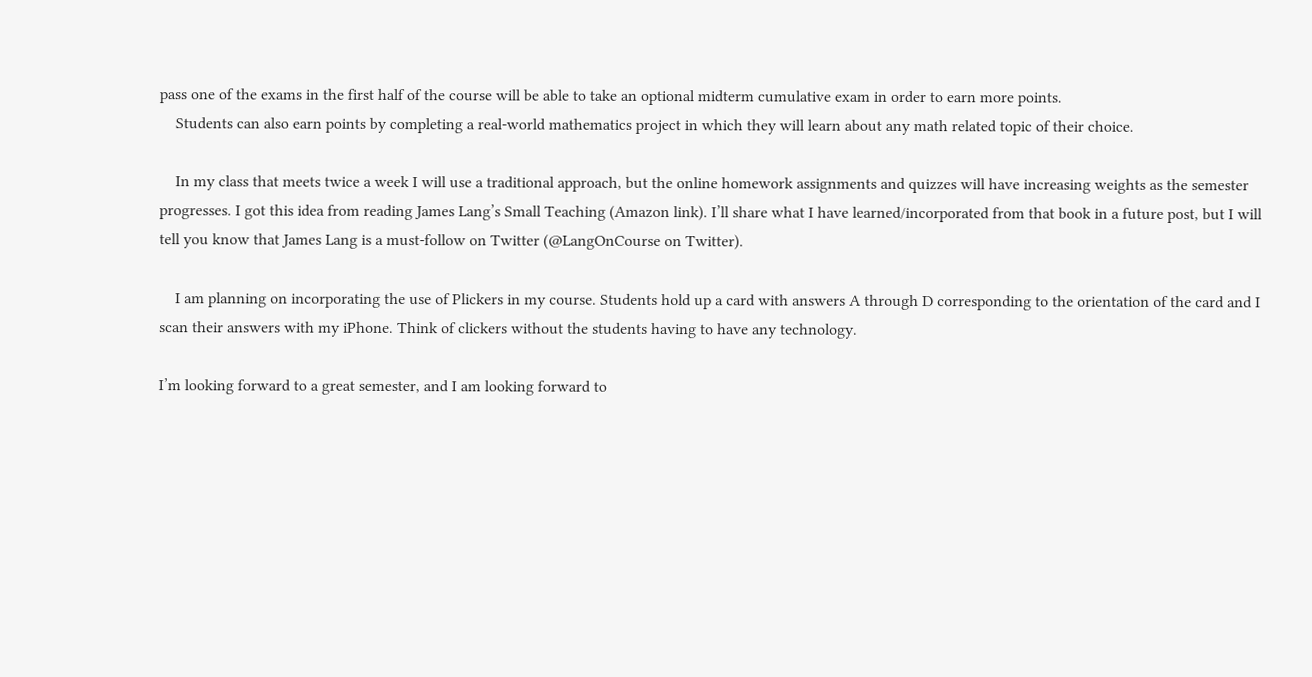pass one of the exams in the first half of the course will be able to take an optional midterm cumulative exam in order to earn more points.
    Students can also earn points by completing a real-world mathematics project in which they will learn about any math related topic of their choice.

    In my class that meets twice a week I will use a traditional approach, but the online homework assignments and quizzes will have increasing weights as the semester progresses. I got this idea from reading James Lang’s Small Teaching (Amazon link). I’ll share what I have learned/incorporated from that book in a future post, but I will tell you know that James Lang is a must-follow on Twitter (@LangOnCourse on Twitter).

    I am planning on incorporating the use of Plickers in my course. Students hold up a card with answers A through D corresponding to the orientation of the card and I scan their answers with my iPhone. Think of clickers without the students having to have any technology.

I’m looking forward to a great semester, and I am looking forward to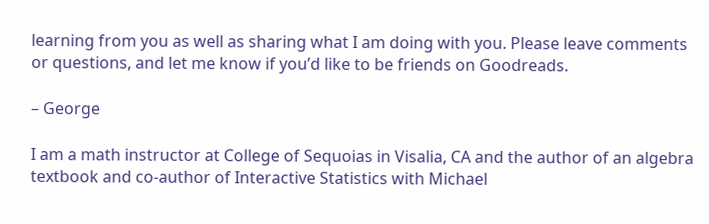learning from you as well as sharing what I am doing with you. Please leave comments or questions, and let me know if you’d like to be friends on Goodreads.

– George

I am a math instructor at College of Sequoias in Visalia, CA and the author of an algebra textbook and co-author of Interactive Statistics with Michael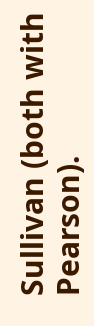Sullivan (both with Pearson).